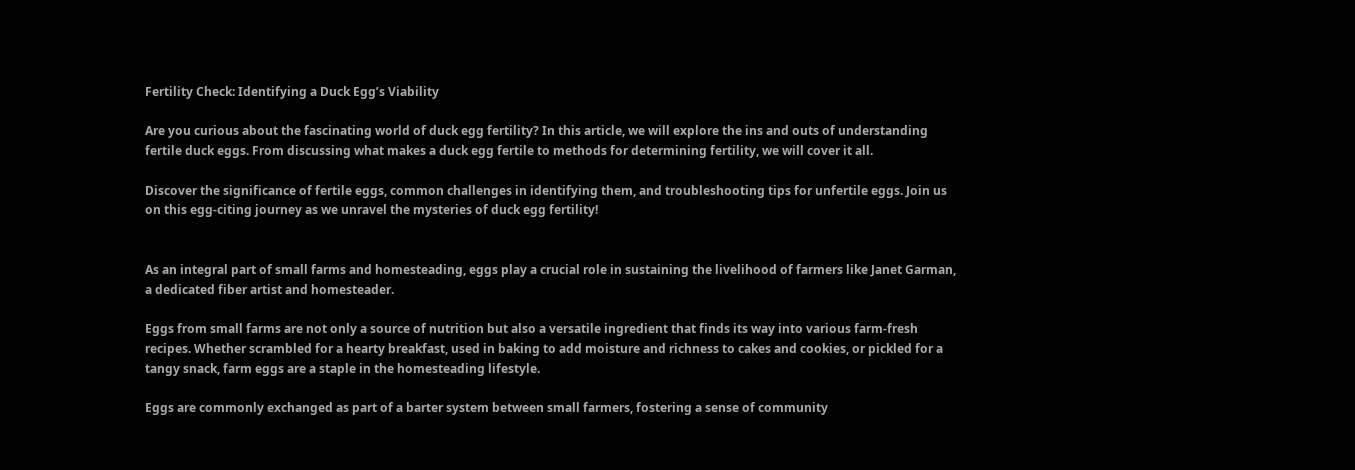Fertility Check: Identifying a Duck Egg’s Viability

Are you curious about the fascinating world of duck egg fertility? In this article, we will explore the ins and outs of understanding fertile duck eggs. From discussing what makes a duck egg fertile to methods for determining fertility, we will cover it all.

Discover the significance of fertile eggs, common challenges in identifying them, and troubleshooting tips for unfertile eggs. Join us on this egg-citing journey as we unravel the mysteries of duck egg fertility!


As an integral part of small farms and homesteading, eggs play a crucial role in sustaining the livelihood of farmers like Janet Garman, a dedicated fiber artist and homesteader.

Eggs from small farms are not only a source of nutrition but also a versatile ingredient that finds its way into various farm-fresh recipes. Whether scrambled for a hearty breakfast, used in baking to add moisture and richness to cakes and cookies, or pickled for a tangy snack, farm eggs are a staple in the homesteading lifestyle.

Eggs are commonly exchanged as part of a barter system between small farmers, fostering a sense of community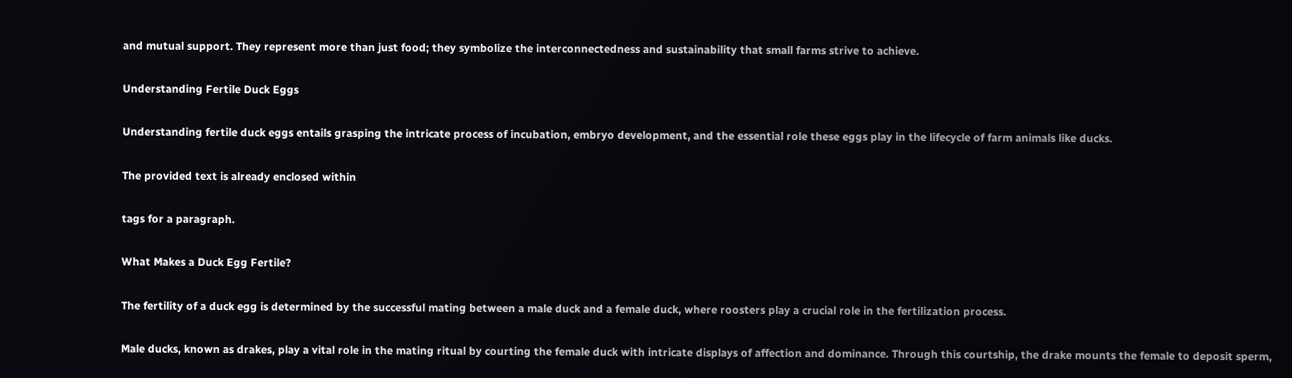and mutual support. They represent more than just food; they symbolize the interconnectedness and sustainability that small farms strive to achieve.

Understanding Fertile Duck Eggs

Understanding fertile duck eggs entails grasping the intricate process of incubation, embryo development, and the essential role these eggs play in the lifecycle of farm animals like ducks.

The provided text is already enclosed within

tags for a paragraph.

What Makes a Duck Egg Fertile?

The fertility of a duck egg is determined by the successful mating between a male duck and a female duck, where roosters play a crucial role in the fertilization process.

Male ducks, known as drakes, play a vital role in the mating ritual by courting the female duck with intricate displays of affection and dominance. Through this courtship, the drake mounts the female to deposit sperm,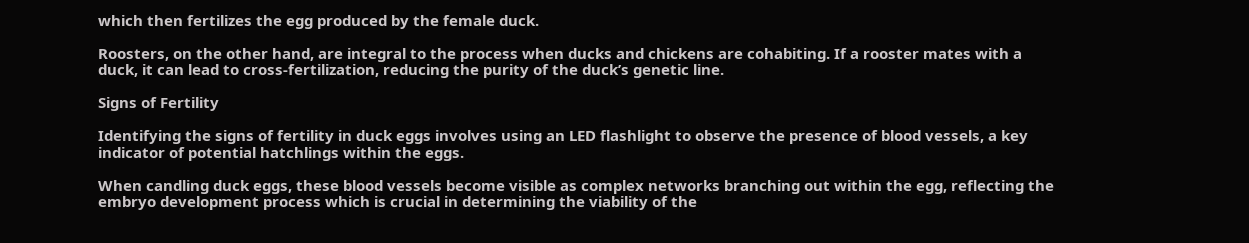which then fertilizes the egg produced by the female duck.

Roosters, on the other hand, are integral to the process when ducks and chickens are cohabiting. If a rooster mates with a duck, it can lead to cross-fertilization, reducing the purity of the duck’s genetic line.

Signs of Fertility

Identifying the signs of fertility in duck eggs involves using an LED flashlight to observe the presence of blood vessels, a key indicator of potential hatchlings within the eggs.

When candling duck eggs, these blood vessels become visible as complex networks branching out within the egg, reflecting the embryo development process which is crucial in determining the viability of the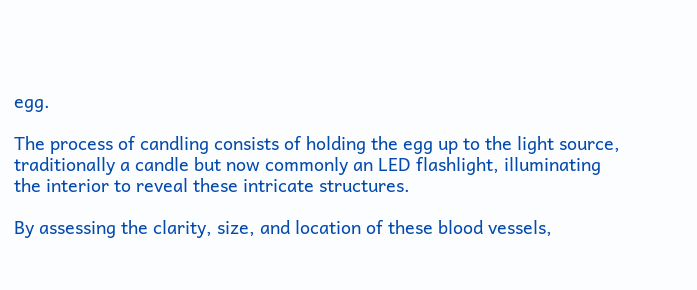egg.

The process of candling consists of holding the egg up to the light source, traditionally a candle but now commonly an LED flashlight, illuminating the interior to reveal these intricate structures.

By assessing the clarity, size, and location of these blood vessels,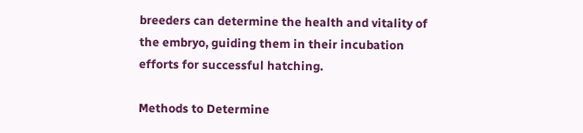breeders can determine the health and vitality of the embryo, guiding them in their incubation efforts for successful hatching.

Methods to Determine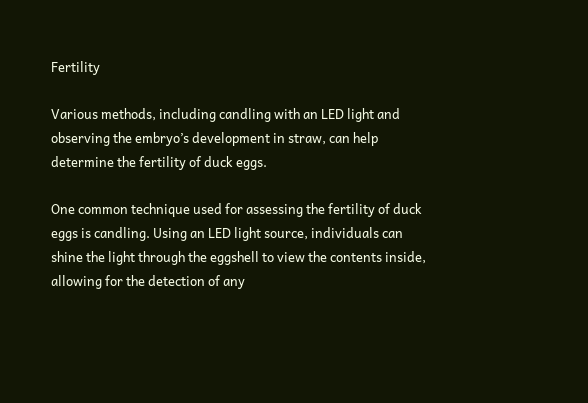Fertility

Various methods, including candling with an LED light and observing the embryo’s development in straw, can help determine the fertility of duck eggs.

One common technique used for assessing the fertility of duck eggs is candling. Using an LED light source, individuals can shine the light through the eggshell to view the contents inside, allowing for the detection of any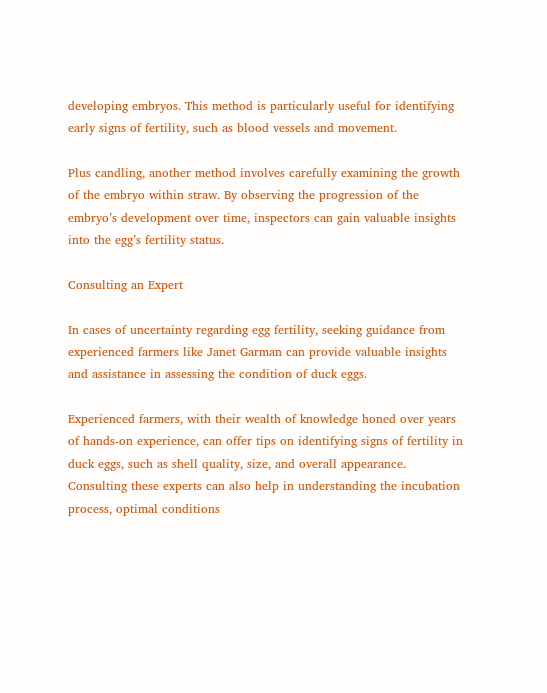developing embryos. This method is particularly useful for identifying early signs of fertility, such as blood vessels and movement.

Plus candling, another method involves carefully examining the growth of the embryo within straw. By observing the progression of the embryo’s development over time, inspectors can gain valuable insights into the egg’s fertility status.

Consulting an Expert

In cases of uncertainty regarding egg fertility, seeking guidance from experienced farmers like Janet Garman can provide valuable insights and assistance in assessing the condition of duck eggs.

Experienced farmers, with their wealth of knowledge honed over years of hands-on experience, can offer tips on identifying signs of fertility in duck eggs, such as shell quality, size, and overall appearance. Consulting these experts can also help in understanding the incubation process, optimal conditions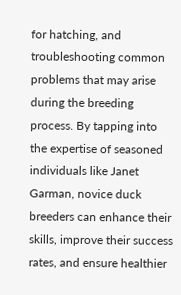for hatching, and troubleshooting common problems that may arise during the breeding process. By tapping into the expertise of seasoned individuals like Janet Garman, novice duck breeders can enhance their skills, improve their success rates, and ensure healthier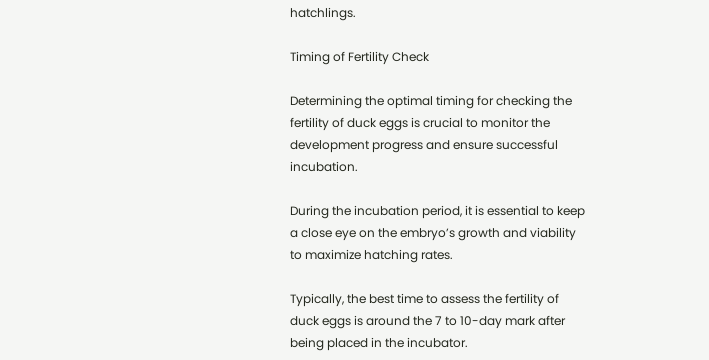hatchlings.

Timing of Fertility Check

Determining the optimal timing for checking the fertility of duck eggs is crucial to monitor the development progress and ensure successful incubation.

During the incubation period, it is essential to keep a close eye on the embryo’s growth and viability to maximize hatching rates.

Typically, the best time to assess the fertility of duck eggs is around the 7 to 10-day mark after being placed in the incubator.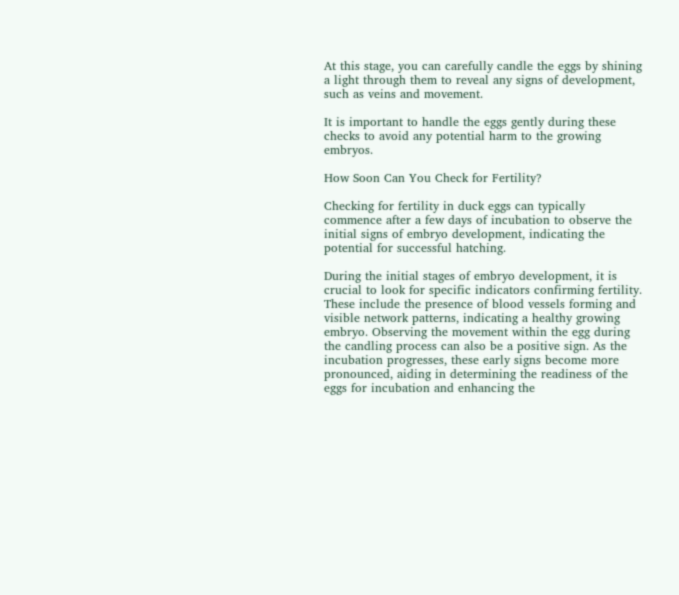At this stage, you can carefully candle the eggs by shining a light through them to reveal any signs of development, such as veins and movement.

It is important to handle the eggs gently during these checks to avoid any potential harm to the growing embryos.

How Soon Can You Check for Fertility?

Checking for fertility in duck eggs can typically commence after a few days of incubation to observe the initial signs of embryo development, indicating the potential for successful hatching.

During the initial stages of embryo development, it is crucial to look for specific indicators confirming fertility. These include the presence of blood vessels forming and visible network patterns, indicating a healthy growing embryo. Observing the movement within the egg during the candling process can also be a positive sign. As the incubation progresses, these early signs become more pronounced, aiding in determining the readiness of the eggs for incubation and enhancing the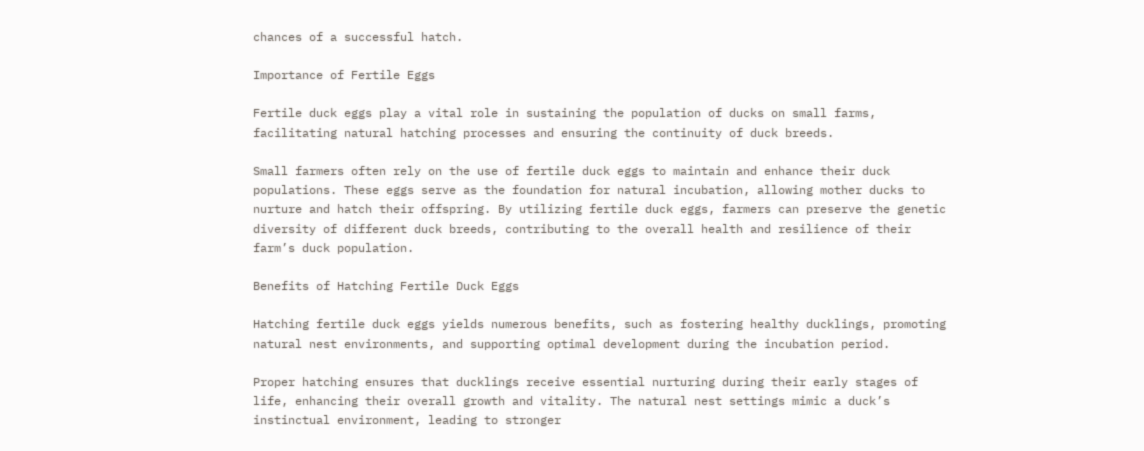chances of a successful hatch.

Importance of Fertile Eggs

Fertile duck eggs play a vital role in sustaining the population of ducks on small farms, facilitating natural hatching processes and ensuring the continuity of duck breeds.

Small farmers often rely on the use of fertile duck eggs to maintain and enhance their duck populations. These eggs serve as the foundation for natural incubation, allowing mother ducks to nurture and hatch their offspring. By utilizing fertile duck eggs, farmers can preserve the genetic diversity of different duck breeds, contributing to the overall health and resilience of their farm’s duck population.

Benefits of Hatching Fertile Duck Eggs

Hatching fertile duck eggs yields numerous benefits, such as fostering healthy ducklings, promoting natural nest environments, and supporting optimal development during the incubation period.

Proper hatching ensures that ducklings receive essential nurturing during their early stages of life, enhancing their overall growth and vitality. The natural nest settings mimic a duck’s instinctual environment, leading to stronger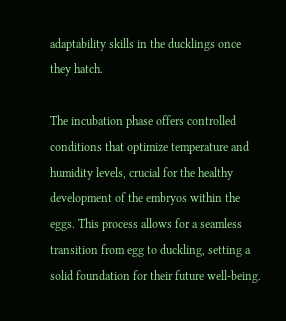adaptability skills in the ducklings once they hatch.

The incubation phase offers controlled conditions that optimize temperature and humidity levels, crucial for the healthy development of the embryos within the eggs. This process allows for a seamless transition from egg to duckling, setting a solid foundation for their future well-being.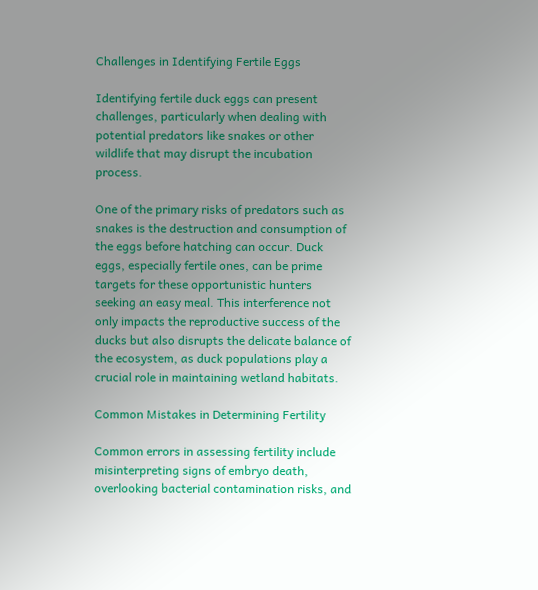Challenges in Identifying Fertile Eggs

Identifying fertile duck eggs can present challenges, particularly when dealing with potential predators like snakes or other wildlife that may disrupt the incubation process.

One of the primary risks of predators such as snakes is the destruction and consumption of the eggs before hatching can occur. Duck eggs, especially fertile ones, can be prime targets for these opportunistic hunters seeking an easy meal. This interference not only impacts the reproductive success of the ducks but also disrupts the delicate balance of the ecosystem, as duck populations play a crucial role in maintaining wetland habitats.

Common Mistakes in Determining Fertility

Common errors in assessing fertility include misinterpreting signs of embryo death, overlooking bacterial contamination risks, and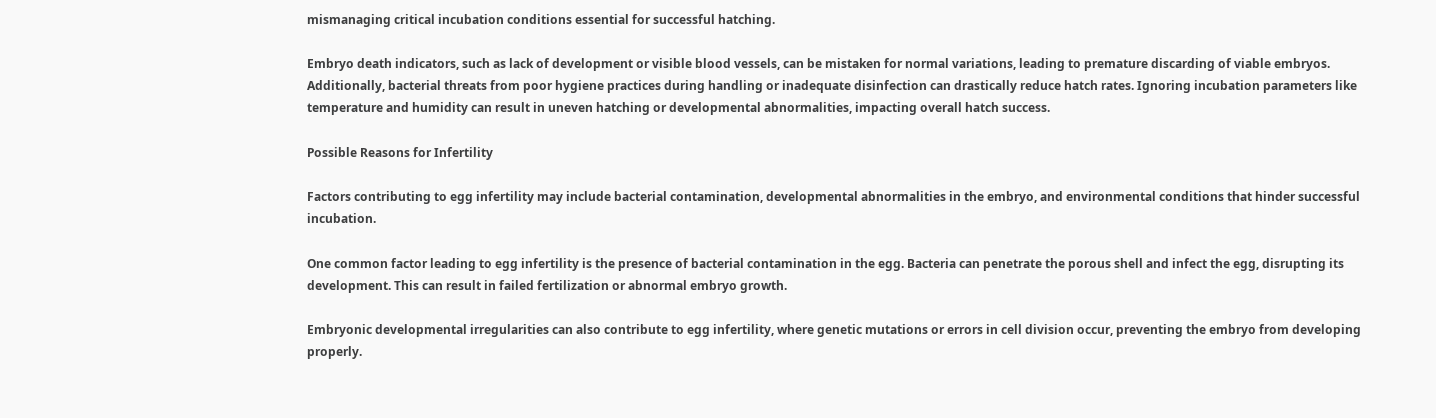mismanaging critical incubation conditions essential for successful hatching.

Embryo death indicators, such as lack of development or visible blood vessels, can be mistaken for normal variations, leading to premature discarding of viable embryos. Additionally, bacterial threats from poor hygiene practices during handling or inadequate disinfection can drastically reduce hatch rates. Ignoring incubation parameters like temperature and humidity can result in uneven hatching or developmental abnormalities, impacting overall hatch success.

Possible Reasons for Infertility

Factors contributing to egg infertility may include bacterial contamination, developmental abnormalities in the embryo, and environmental conditions that hinder successful incubation.

One common factor leading to egg infertility is the presence of bacterial contamination in the egg. Bacteria can penetrate the porous shell and infect the egg, disrupting its development. This can result in failed fertilization or abnormal embryo growth.

Embryonic developmental irregularities can also contribute to egg infertility, where genetic mutations or errors in cell division occur, preventing the embryo from developing properly.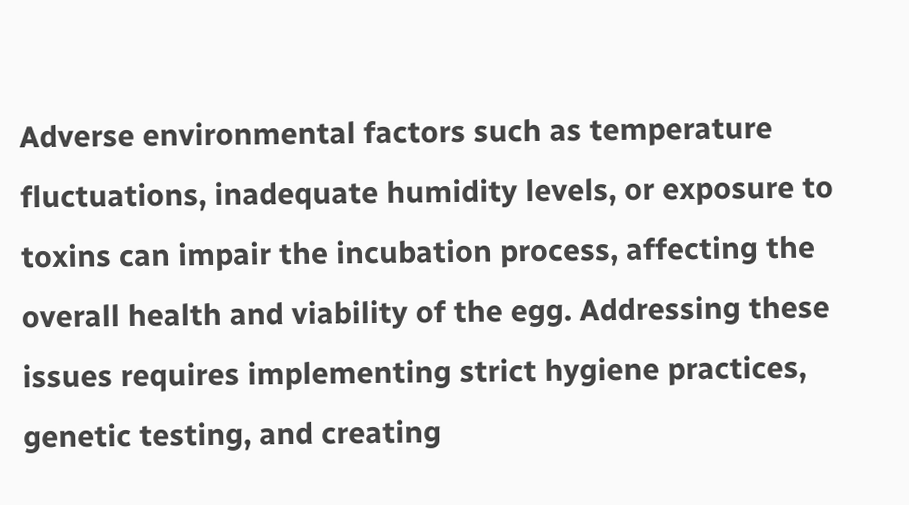Adverse environmental factors such as temperature fluctuations, inadequate humidity levels, or exposure to toxins can impair the incubation process, affecting the overall health and viability of the egg. Addressing these issues requires implementing strict hygiene practices, genetic testing, and creating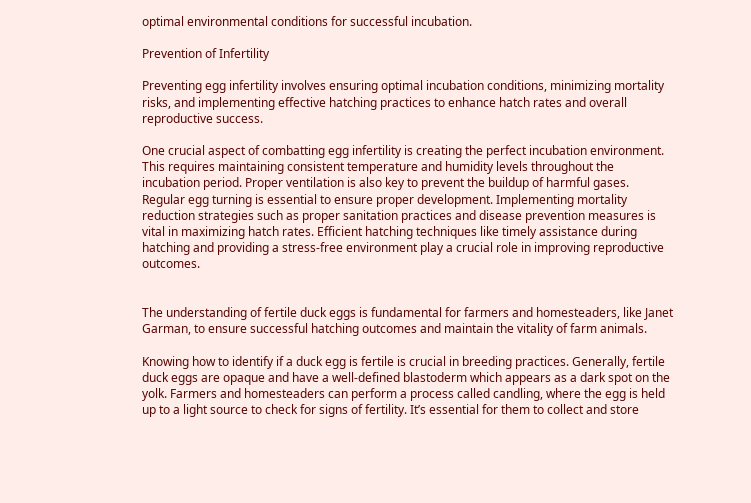optimal environmental conditions for successful incubation.

Prevention of Infertility

Preventing egg infertility involves ensuring optimal incubation conditions, minimizing mortality risks, and implementing effective hatching practices to enhance hatch rates and overall reproductive success.

One crucial aspect of combatting egg infertility is creating the perfect incubation environment. This requires maintaining consistent temperature and humidity levels throughout the incubation period. Proper ventilation is also key to prevent the buildup of harmful gases. Regular egg turning is essential to ensure proper development. Implementing mortality reduction strategies such as proper sanitation practices and disease prevention measures is vital in maximizing hatch rates. Efficient hatching techniques like timely assistance during hatching and providing a stress-free environment play a crucial role in improving reproductive outcomes.


The understanding of fertile duck eggs is fundamental for farmers and homesteaders, like Janet Garman, to ensure successful hatching outcomes and maintain the vitality of farm animals.

Knowing how to identify if a duck egg is fertile is crucial in breeding practices. Generally, fertile duck eggs are opaque and have a well-defined blastoderm which appears as a dark spot on the yolk. Farmers and homesteaders can perform a process called candling, where the egg is held up to a light source to check for signs of fertility. It’s essential for them to collect and store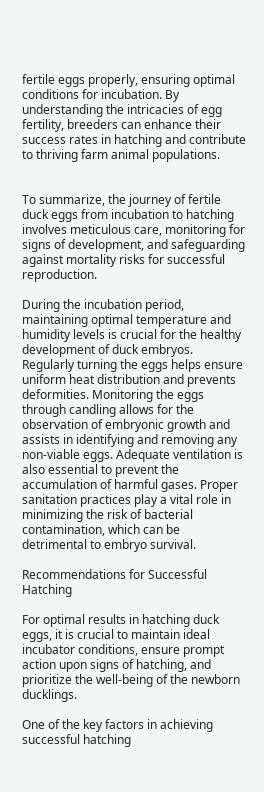fertile eggs properly, ensuring optimal conditions for incubation. By understanding the intricacies of egg fertility, breeders can enhance their success rates in hatching and contribute to thriving farm animal populations.


To summarize, the journey of fertile duck eggs from incubation to hatching involves meticulous care, monitoring for signs of development, and safeguarding against mortality risks for successful reproduction.

During the incubation period, maintaining optimal temperature and humidity levels is crucial for the healthy development of duck embryos. Regularly turning the eggs helps ensure uniform heat distribution and prevents deformities. Monitoring the eggs through candling allows for the observation of embryonic growth and assists in identifying and removing any non-viable eggs. Adequate ventilation is also essential to prevent the accumulation of harmful gases. Proper sanitation practices play a vital role in minimizing the risk of bacterial contamination, which can be detrimental to embryo survival.

Recommendations for Successful Hatching

For optimal results in hatching duck eggs, it is crucial to maintain ideal incubator conditions, ensure prompt action upon signs of hatching, and prioritize the well-being of the newborn ducklings.

One of the key factors in achieving successful hatching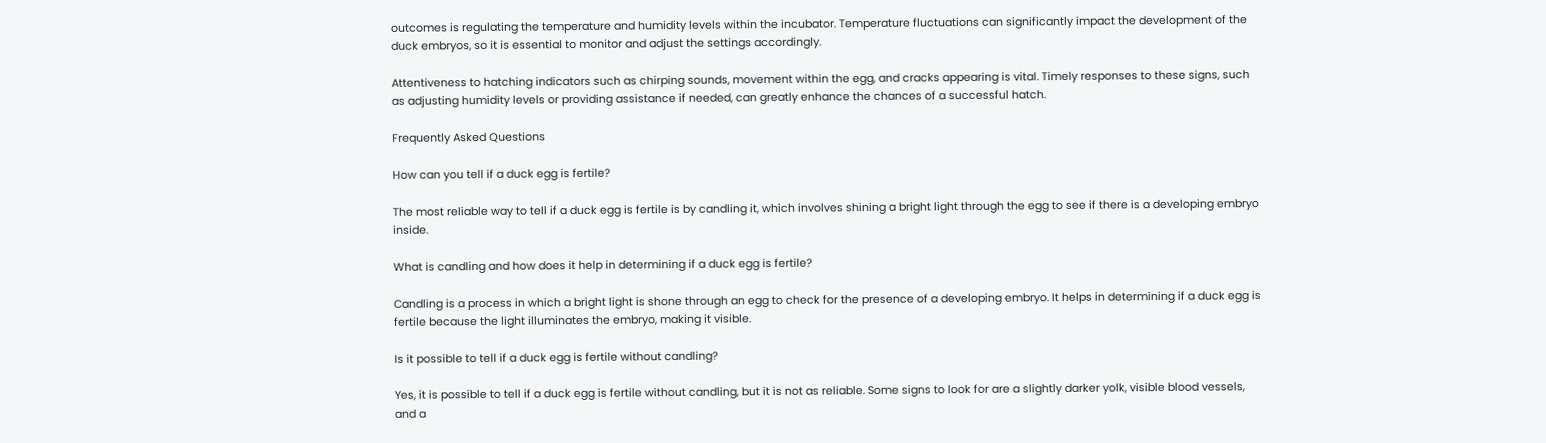outcomes is regulating the temperature and humidity levels within the incubator. Temperature fluctuations can significantly impact the development of the duck embryos, so it is essential to monitor and adjust the settings accordingly.

Attentiveness to hatching indicators such as chirping sounds, movement within the egg, and cracks appearing is vital. Timely responses to these signs, such as adjusting humidity levels or providing assistance if needed, can greatly enhance the chances of a successful hatch.

Frequently Asked Questions

How can you tell if a duck egg is fertile?

The most reliable way to tell if a duck egg is fertile is by candling it, which involves shining a bright light through the egg to see if there is a developing embryo inside.

What is candling and how does it help in determining if a duck egg is fertile?

Candling is a process in which a bright light is shone through an egg to check for the presence of a developing embryo. It helps in determining if a duck egg is fertile because the light illuminates the embryo, making it visible.

Is it possible to tell if a duck egg is fertile without candling?

Yes, it is possible to tell if a duck egg is fertile without candling, but it is not as reliable. Some signs to look for are a slightly darker yolk, visible blood vessels, and a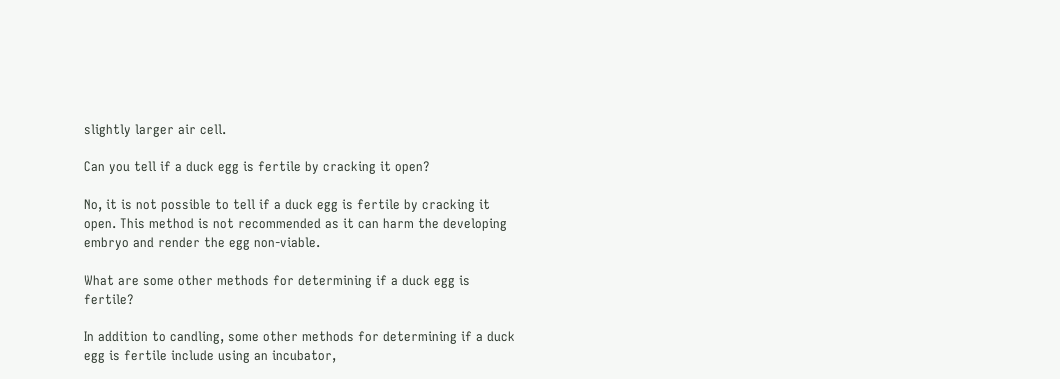slightly larger air cell.

Can you tell if a duck egg is fertile by cracking it open?

No, it is not possible to tell if a duck egg is fertile by cracking it open. This method is not recommended as it can harm the developing embryo and render the egg non-viable.

What are some other methods for determining if a duck egg is fertile?

In addition to candling, some other methods for determining if a duck egg is fertile include using an incubator,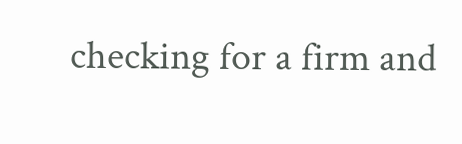checking for a firm and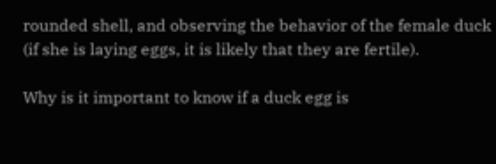rounded shell, and observing the behavior of the female duck (if she is laying eggs, it is likely that they are fertile).

Why is it important to know if a duck egg is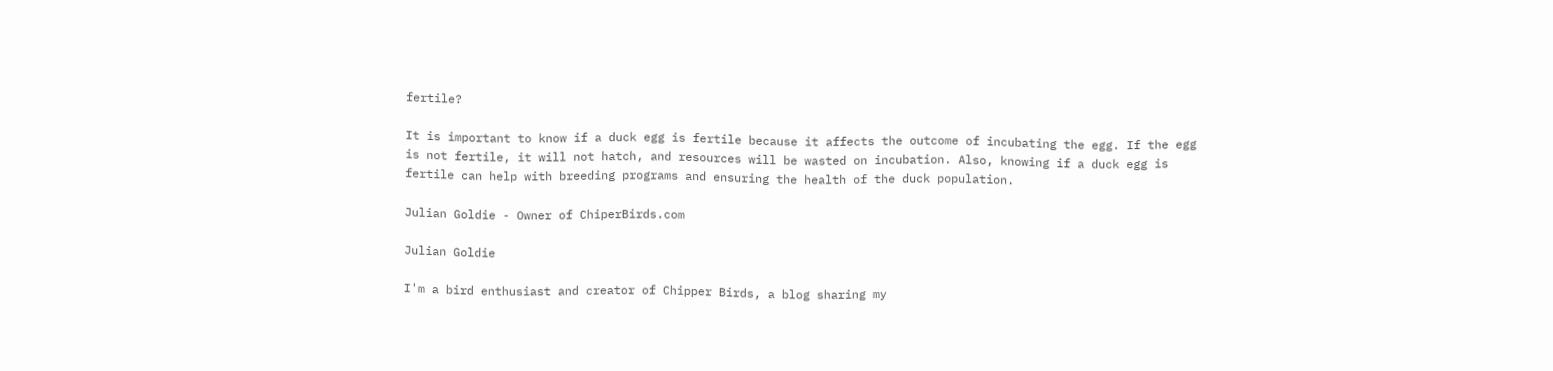fertile?

It is important to know if a duck egg is fertile because it affects the outcome of incubating the egg. If the egg is not fertile, it will not hatch, and resources will be wasted on incubation. Also, knowing if a duck egg is fertile can help with breeding programs and ensuring the health of the duck population.

Julian Goldie - Owner of ChiperBirds.com

Julian Goldie

I'm a bird enthusiast and creator of Chipper Birds, a blog sharing my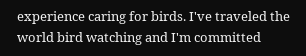experience caring for birds. I've traveled the world bird watching and I'm committed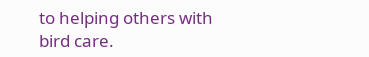to helping others with bird care.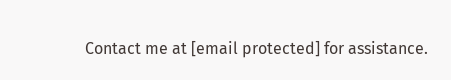Contact me at [email protected] for assistance.